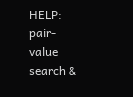HELP: pair-value search &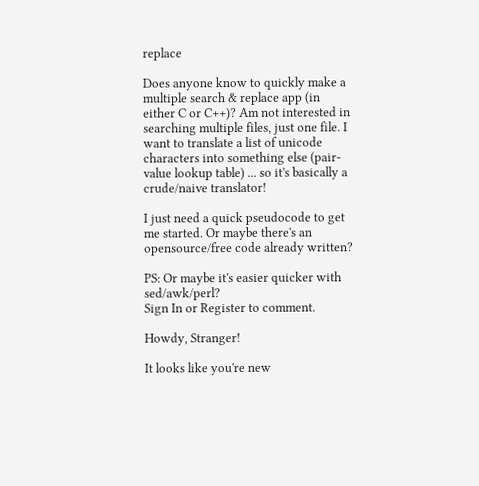replace

Does anyone know to quickly make a multiple search & replace app (in either C or C++)? Am not interested in searching multiple files, just one file. I want to translate a list of unicode characters into something else (pair-value lookup table) ... so it's basically a crude/naive translator!

I just need a quick pseudocode to get me started. Or maybe there's an opensource/free code already written?

PS: Or maybe it's easier quicker with sed/awk/perl?
Sign In or Register to comment.

Howdy, Stranger!

It looks like you're new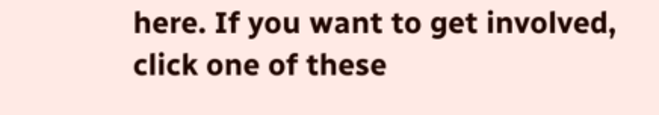here. If you want to get involved, click one of these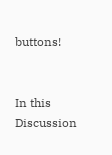buttons!


In this Discussion